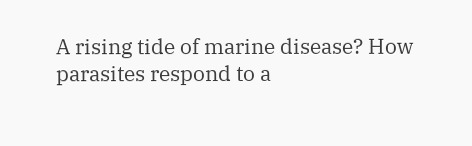A rising tide of marine disease? How parasites respond to a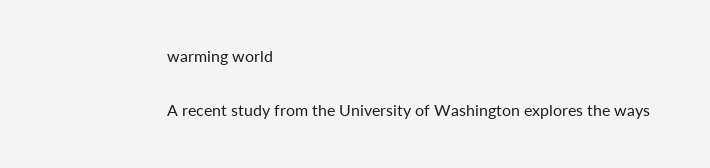warming world

A recent study from the University of Washington explores the ways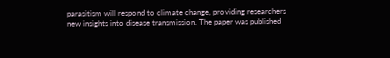parasitism will respond to climate change, providing researchers new insights into disease transmission. The paper was published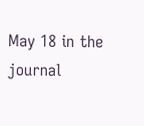May 18 in the journal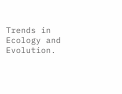Trends in Ecology and Evolution.